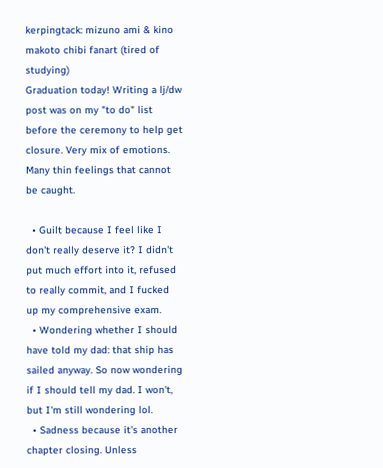kerpingtack: mizuno ami & kino makoto chibi fanart (tired of studying)
Graduation today! Writing a lj/dw post was on my "to do" list before the ceremony to help get closure. Very mix of emotions. Many thin feelings that cannot be caught.

  • Guilt because I feel like I don't really deserve it? I didn't put much effort into it, refused to really commit, and I fucked up my comprehensive exam.
  • Wondering whether I should have told my dad: that ship has sailed anyway. So now wondering if I should tell my dad. I won't, but I'm still wondering lol.
  • Sadness because it's another chapter closing. Unless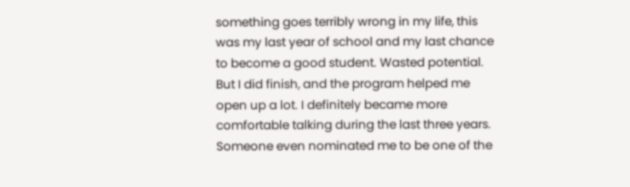something goes terribly wrong in my life, this was my last year of school and my last chance to become a good student. Wasted potential.
But I did finish, and the program helped me open up a lot. I definitely became more comfortable talking during the last three years. Someone even nominated me to be one of the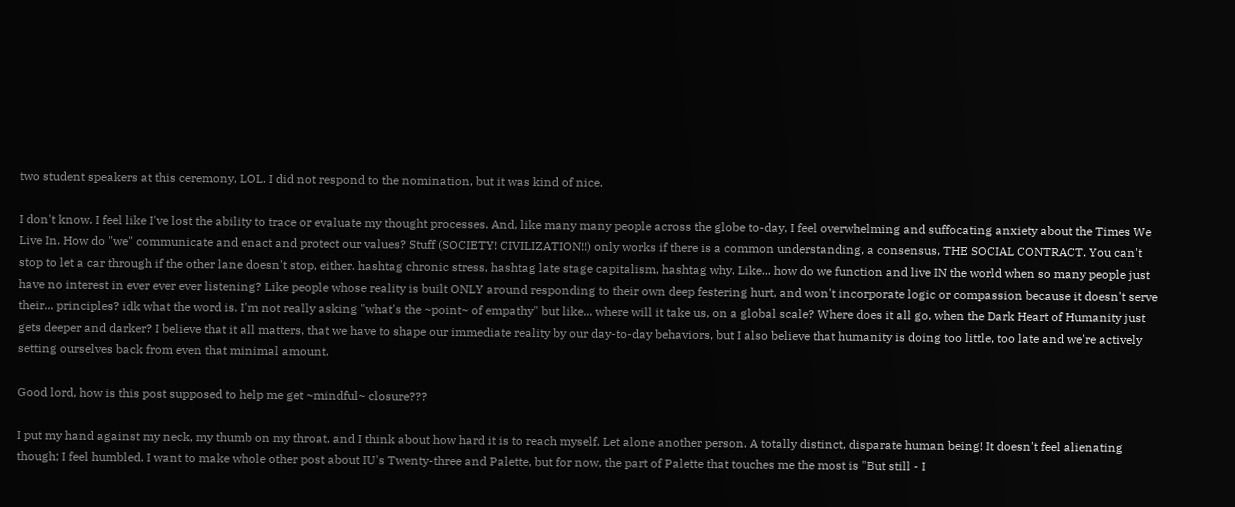two student speakers at this ceremony, LOL. I did not respond to the nomination, but it was kind of nice.

I don't know. I feel like I've lost the ability to trace or evaluate my thought processes. And, like many many people across the globe to-day, I feel overwhelming and suffocating anxiety about the Times We Live In. How do "we" communicate and enact and protect our values? Stuff (SOCIETY! CIVILIZATION!!) only works if there is a common understanding, a consensus, THE SOCIAL CONTRACT. You can't stop to let a car through if the other lane doesn't stop, either. hashtag chronic stress, hashtag late stage capitalism, hashtag why. Like... how do we function and live IN the world when so many people just have no interest in ever ever ever listening? Like people whose reality is built ONLY around responding to their own deep festering hurt, and won't incorporate logic or compassion because it doesn't serve their... principles? idk what the word is. I'm not really asking "what's the ~point~ of empathy" but like... where will it take us, on a global scale? Where does it all go, when the Dark Heart of Humanity just gets deeper and darker? I believe that it all matters, that we have to shape our immediate reality by our day-to-day behaviors, but I also believe that humanity is doing too little, too late and we're actively setting ourselves back from even that minimal amount.

Good lord, how is this post supposed to help me get ~mindful~ closure???

I put my hand against my neck, my thumb on my throat, and I think about how hard it is to reach myself. Let alone another person. A totally distinct, disparate human being! It doesn't feel alienating though; I feel humbled. I want to make whole other post about IU's Twenty-three and Palette, but for now, the part of Palette that touches me the most is "But still - I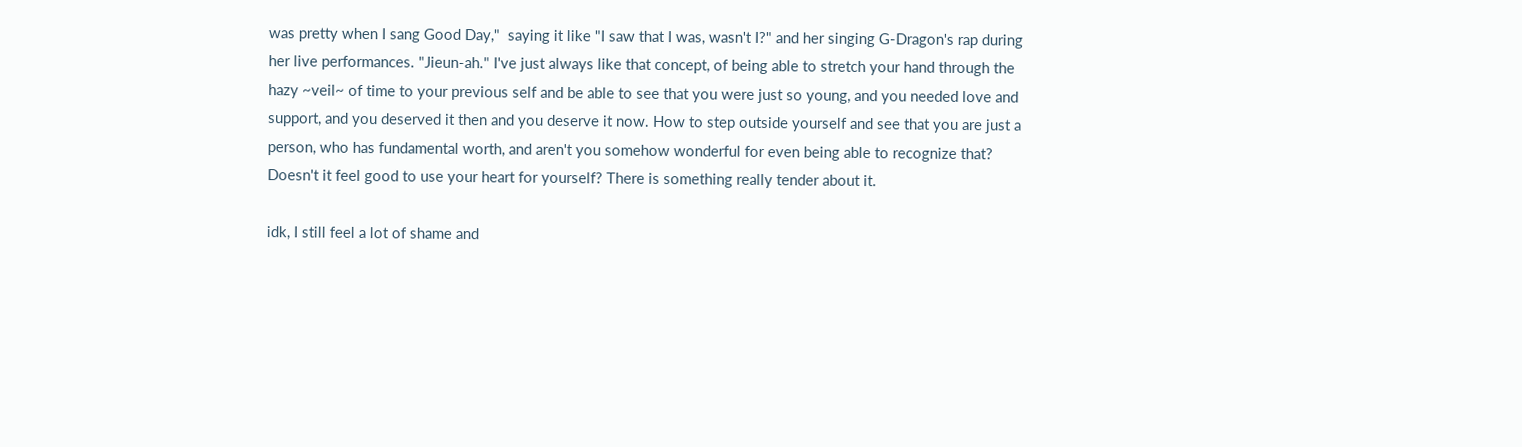was pretty when I sang Good Day,"  saying it like "I saw that I was, wasn't I?" and her singing G-Dragon's rap during her live performances. "Jieun-ah." I've just always like that concept, of being able to stretch your hand through the hazy ~veil~ of time to your previous self and be able to see that you were just so young, and you needed love and support, and you deserved it then and you deserve it now. How to step outside yourself and see that you are just a person, who has fundamental worth, and aren't you somehow wonderful for even being able to recognize that? Doesn't it feel good to use your heart for yourself? There is something really tender about it.

idk, I still feel a lot of shame and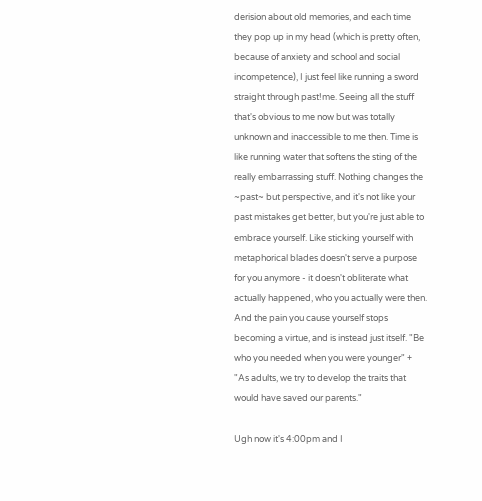derision about old memories, and each time they pop up in my head (which is pretty often, because of anxiety and school and social incompetence), I just feel like running a sword straight through past!me. Seeing all the stuff that's obvious to me now but was totally unknown and inaccessible to me then. Time is like running water that softens the sting of the really embarrassing stuff. Nothing changes the ~past~ but perspective, and it's not like your past mistakes get better, but you're just able to embrace yourself. Like sticking yourself with metaphorical blades doesn't serve a purpose for you anymore - it doesn't obliterate what actually happened, who you actually were then. And the pain you cause yourself stops becoming a virtue, and is instead just itself. "Be who you needed when you were younger" + "As adults, we try to develop the traits that would have saved our parents."

Ugh now it's 4:00pm and I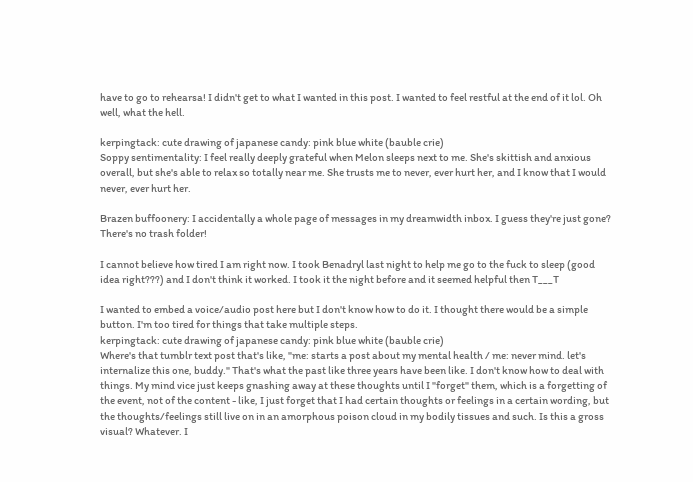have to go to rehearsa! I didn't get to what I wanted in this post. I wanted to feel restful at the end of it lol. Oh well, what the hell.

kerpingtack: cute drawing of japanese candy: pink blue white (bauble crie)
Soppy sentimentality: I feel really deeply grateful when Melon sleeps next to me. She's skittish and anxious overall, but she's able to relax so totally near me. She trusts me to never, ever hurt her, and I know that I would never, ever hurt her.

Brazen buffoonery: I accidentally a whole page of messages in my dreamwidth inbox. I guess they're just gone? There's no trash folder!

I cannot believe how tired I am right now. I took Benadryl last night to help me go to the fuck to sleep (good idea right???) and I don't think it worked. I took it the night before and it seemed helpful then T___T

I wanted to embed a voice/audio post here but I don't know how to do it. I thought there would be a simple button. I'm too tired for things that take multiple steps.
kerpingtack: cute drawing of japanese candy: pink blue white (bauble crie)
Where's that tumblr text post that's like, "me: starts a post about my mental health / me: never mind. let's internalize this one, buddy." That's what the past like three years have been like. I don't know how to deal with things. My mind vice just keeps gnashing away at these thoughts until I "forget" them, which is a forgetting of the event, not of the content - like, I just forget that I had certain thoughts or feelings in a certain wording, but the thoughts/feelings still live on in an amorphous poison cloud in my bodily tissues and such. Is this a gross visual? Whatever. I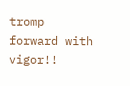tromp forward with vigor!!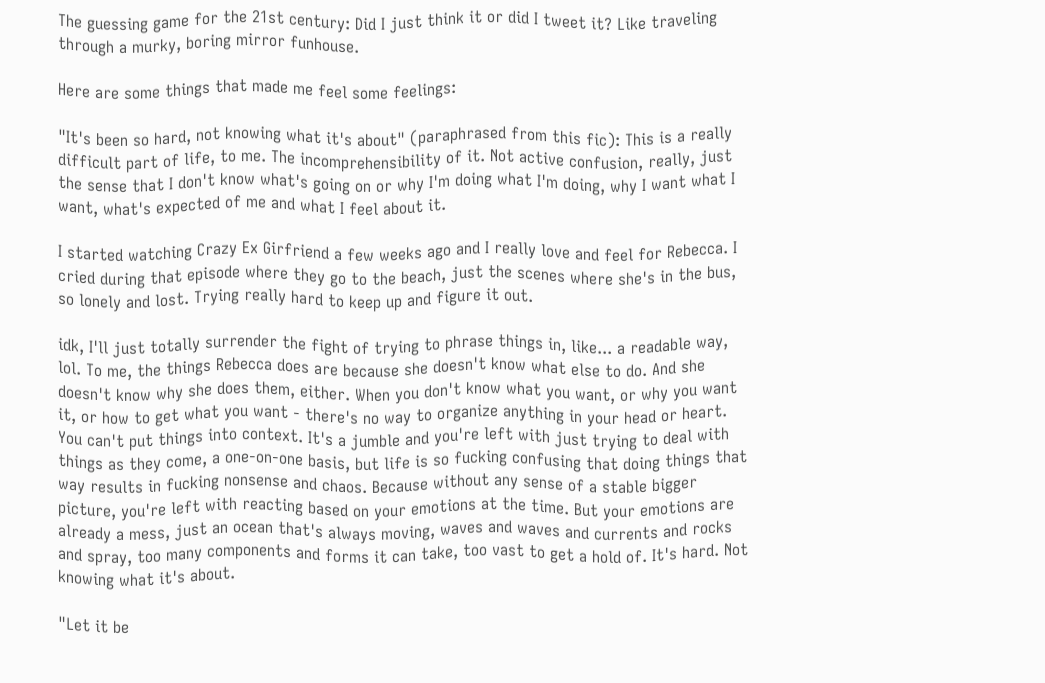The guessing game for the 21st century: Did I just think it or did I tweet it? Like traveling through a murky, boring mirror funhouse.

Here are some things that made me feel some feelings:

"It's been so hard, not knowing what it's about" (paraphrased from this fic): This is a really difficult part of life, to me. The incomprehensibility of it. Not active confusion, really, just the sense that I don't know what's going on or why I'm doing what I'm doing, why I want what I want, what's expected of me and what I feel about it.

I started watching Crazy Ex Girfriend a few weeks ago and I really love and feel for Rebecca. I cried during that episode where they go to the beach, just the scenes where she's in the bus, so lonely and lost. Trying really hard to keep up and figure it out.

idk, I'll just totally surrender the fight of trying to phrase things in, like... a readable way, lol. To me, the things Rebecca does are because she doesn't know what else to do. And she doesn't know why she does them, either. When you don't know what you want, or why you want it, or how to get what you want - there's no way to organize anything in your head or heart. You can't put things into context. It's a jumble and you're left with just trying to deal with things as they come, a one-on-one basis, but life is so fucking confusing that doing things that way results in fucking nonsense and chaos. Because without any sense of a stable bigger picture, you're left with reacting based on your emotions at the time. But your emotions are already a mess, just an ocean that's always moving, waves and waves and currents and rocks and spray, too many components and forms it can take, too vast to get a hold of. It's hard. Not knowing what it's about.

"Let it be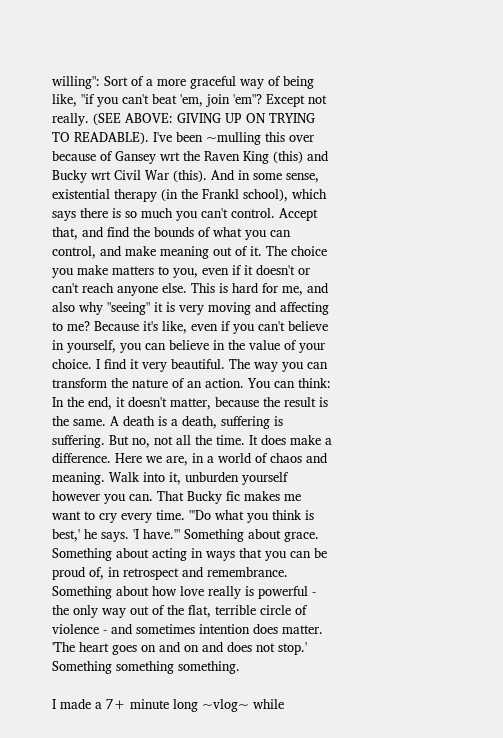willing": Sort of a more graceful way of being like, "if you can't beat 'em, join 'em"? Except not really. (SEE ABOVE: GIVING UP ON TRYING TO READABLE). I've been ~mulling this over because of Gansey wrt the Raven King (this) and Bucky wrt Civil War (this). And in some sense, existential therapy (in the Frankl school), which says there is so much you can't control. Accept that, and find the bounds of what you can control, and make meaning out of it. The choice you make matters to you, even if it doesn't or can't reach anyone else. This is hard for me, and also why "seeing" it is very moving and affecting to me? Because it's like, even if you can't believe in yourself, you can believe in the value of your choice. I find it very beautiful. The way you can transform the nature of an action. You can think: In the end, it doesn't matter, because the result is the same. A death is a death, suffering is suffering. But no, not all the time. It does make a difference. Here we are, in a world of chaos and meaning. Walk into it, unburden yourself however you can. That Bucky fic makes me want to cry every time. "'Do what you think is best,' he says. 'I have.'" Something about grace. Something about acting in ways that you can be proud of, in retrospect and remembrance. Something about how love really is powerful - the only way out of the flat, terrible circle of violence - and sometimes intention does matter. 'The heart goes on and on and does not stop.' Something something something.

I made a 7+ minute long ~vlog~ while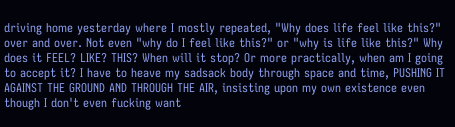driving home yesterday where I mostly repeated, "Why does life feel like this?" over and over. Not even "why do I feel like this?" or "why is life like this?" Why does it FEEL? LIKE? THIS? When will it stop? Or more practically, when am I going to accept it? I have to heave my sadsack body through space and time, PUSHING IT AGAINST THE GROUND AND THROUGH THE AIR, insisting upon my own existence even though I don't even fucking want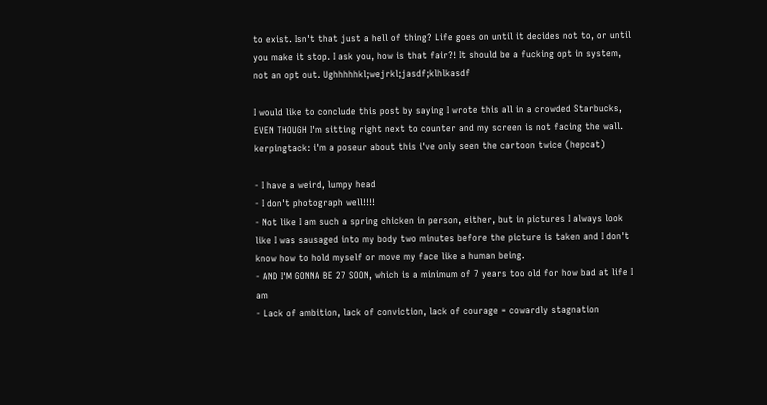to exist. Isn't that just a hell of thing? Life goes on until it decides not to, or until you make it stop. I ask you, how is that fair?! It should be a fucking opt in system, not an opt out. Ughhhhhkl;wejrkl;jasdf;klhlkasdf

I would like to conclude this post by saying I wrote this all in a crowded Starbucks, EVEN THOUGH I'm sitting right next to counter and my screen is not facing the wall.
kerpingtack: i'm a poseur about this i've only seen the cartoon twice (hepcat)

- I have a weird, lumpy head
- I don't photograph well!!!!
- Not like I am such a spring chicken in person, either, but in pictures I always look like I was sausaged into my body two minutes before the picture is taken and I don't know how to hold myself or move my face like a human being.
- AND I'M GONNA BE 27 SOON, which is a minimum of 7 years too old for how bad at life I am
- Lack of ambition, lack of conviction, lack of courage = cowardly stagnation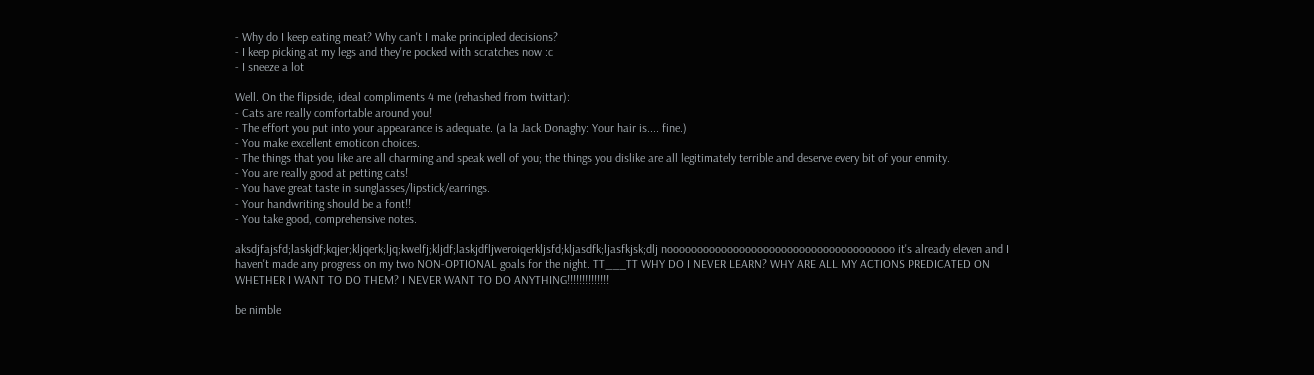- Why do I keep eating meat? Why can't I make principled decisions?
- I keep picking at my legs and they're pocked with scratches now :c
- I sneeze a lot

Well. On the flipside, ideal compliments 4 me (rehashed from twittar):
- Cats are really comfortable around you!
- The effort you put into your appearance is adequate. (a la Jack Donaghy: Your hair is.... fine.)
- You make excellent emoticon choices.
- The things that you like are all charming and speak well of you; the things you dislike are all legitimately terrible and deserve every bit of your enmity.
- You are really good at petting cats!
- You have great taste in sunglasses/lipstick/earrings.
- Your handwriting should be a font!!
- You take good, comprehensive notes.

aksdjfajsfd;laskjdf;kqjer;kljqerk;ljq;kwelfj;kljdf;laskjdfljweroiqerkljsfd;kljasdfk;ljasfkjsk;dlj noooooooooooooooooooooooooooooooooooooo it's already eleven and I haven't made any progress on my two NON-OPTIONAL goals for the night. TT___TT WHY DO I NEVER LEARN? WHY ARE ALL MY ACTIONS PREDICATED ON WHETHER I WANT TO DO THEM? I NEVER WANT TO DO ANYTHING!!!!!!!!!!!!!!

be nimble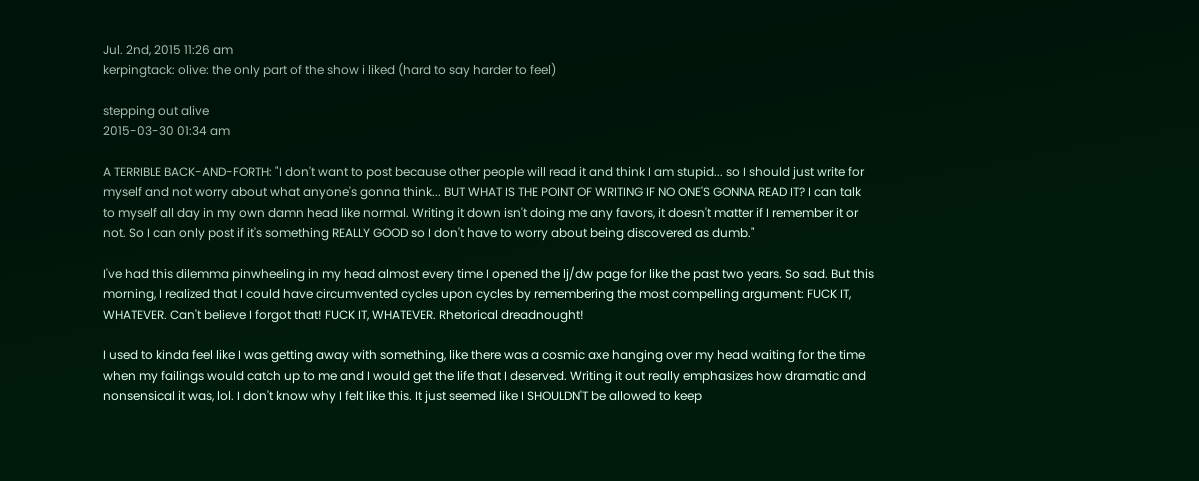Jul. 2nd, 2015 11:26 am
kerpingtack: olive: the only part of the show i liked (hard to say harder to feel)

stepping out alive
2015-03-30 01:34 am

A TERRIBLE BACK-AND-FORTH: "I don't want to post because other people will read it and think I am stupid... so I should just write for myself and not worry about what anyone's gonna think... BUT WHAT IS THE POINT OF WRITING IF NO ONE'S GONNA READ IT? I can talk to myself all day in my own damn head like normal. Writing it down isn't doing me any favors, it doesn't matter if I remember it or not. So I can only post if it's something REALLY GOOD so I don't have to worry about being discovered as dumb."

I've had this dilemma pinwheeling in my head almost every time I opened the lj/dw page for like the past two years. So sad. But this morning, I realized that I could have circumvented cycles upon cycles by remembering the most compelling argument: FUCK IT, WHATEVER. Can't believe I forgot that! FUCK IT, WHATEVER. Rhetorical dreadnought!

I used to kinda feel like I was getting away with something, like there was a cosmic axe hanging over my head waiting for the time when my failings would catch up to me and I would get the life that I deserved. Writing it out really emphasizes how dramatic and nonsensical it was, lol. I don't know why I felt like this. It just seemed like I SHOULDN'T be allowed to keep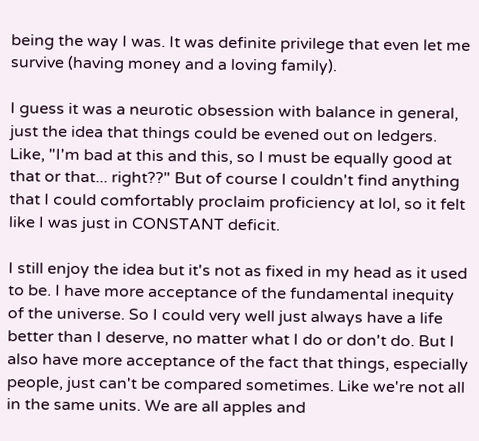being the way I was. It was definite privilege that even let me survive (having money and a loving family).

I guess it was a neurotic obsession with balance in general, just the idea that things could be evened out on ledgers. Like, "I'm bad at this and this, so I must be equally good at that or that... right??" But of course I couldn't find anything that I could comfortably proclaim proficiency at lol, so it felt like I was just in CONSTANT deficit.

I still enjoy the idea but it's not as fixed in my head as it used to be. I have more acceptance of the fundamental inequity of the universe. So I could very well just always have a life better than I deserve, no matter what I do or don't do. But I also have more acceptance of the fact that things, especially people, just can't be compared sometimes. Like we're not all in the same units. We are all apples and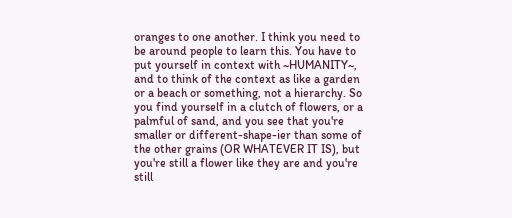oranges to one another. I think you need to be around people to learn this. You have to put yourself in context with ~HUMANITY~, and to think of the context as like a garden or a beach or something, not a hierarchy. So you find yourself in a clutch of flowers, or a palmful of sand, and you see that you're smaller or different-shape-ier than some of the other grains (OR WHATEVER IT IS), but you're still a flower like they are and you're still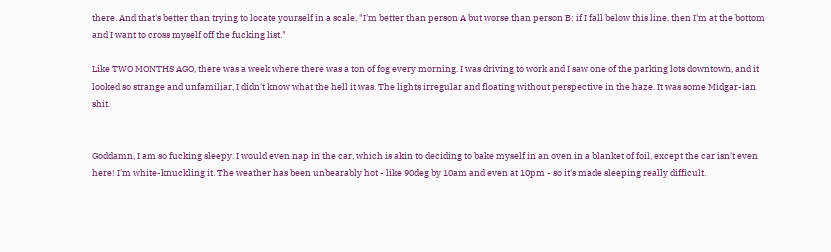there. And that's better than trying to locate yourself in a scale, "I'm better than person A but worse than person B; if I fall below this line, then I'm at the bottom and I want to cross myself off the fucking list."

Like TWO MONTHS AGO, there was a week where there was a ton of fog every morning. I was driving to work and I saw one of the parking lots downtown, and it looked so strange and unfamiliar, I didn't know what the hell it was. The lights irregular and floating without perspective in the haze. It was some Midgar-ian shit.


Goddamn, I am so fucking sleepy. I would even nap in the car, which is akin to deciding to bake myself in an oven in a blanket of foil, except the car isn't even here! I'm white-knuckling it. The weather has been unbearably hot - like 90deg by 10am and even at 10pm - so it's made sleeping really difficult.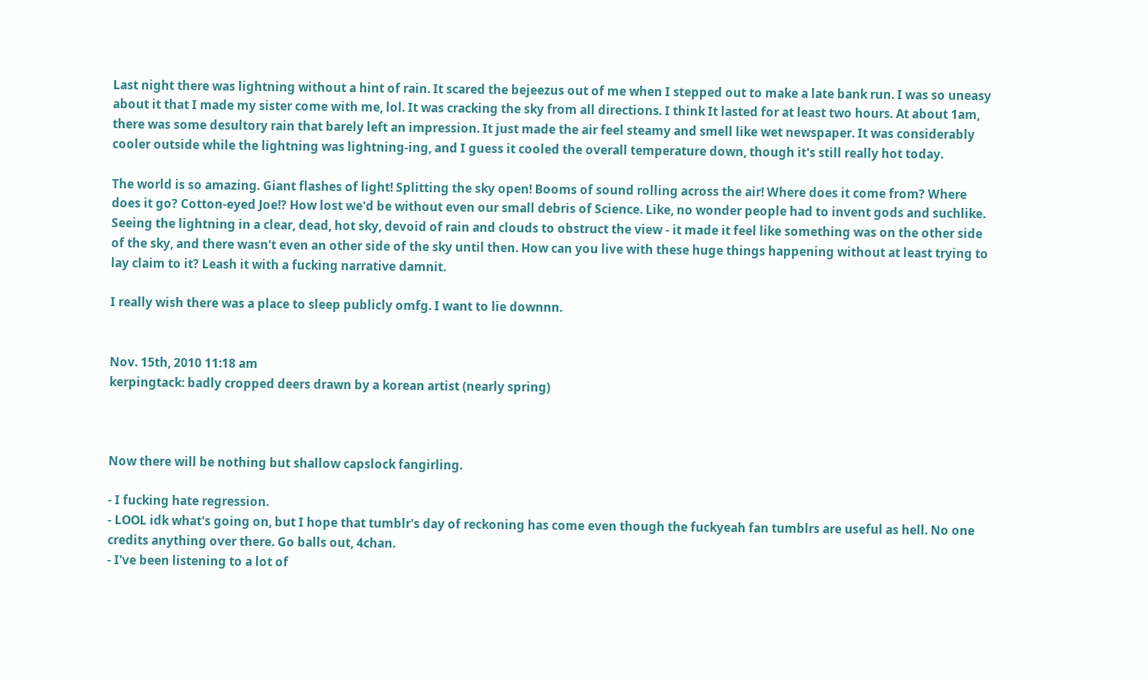Last night there was lightning without a hint of rain. It scared the bejeezus out of me when I stepped out to make a late bank run. I was so uneasy about it that I made my sister come with me, lol. It was cracking the sky from all directions. I think It lasted for at least two hours. At about 1am, there was some desultory rain that barely left an impression. It just made the air feel steamy and smell like wet newspaper. It was considerably cooler outside while the lightning was lightning-ing, and I guess it cooled the overall temperature down, though it's still really hot today.

The world is so amazing. Giant flashes of light! Splitting the sky open! Booms of sound rolling across the air! Where does it come from? Where does it go? Cotton-eyed Joe!? How lost we'd be without even our small debris of Science. Like, no wonder people had to invent gods and suchlike. Seeing the lightning in a clear, dead, hot sky, devoid of rain and clouds to obstruct the view - it made it feel like something was on the other side of the sky, and there wasn't even an other side of the sky until then. How can you live with these huge things happening without at least trying to lay claim to it? Leash it with a fucking narrative damnit.

I really wish there was a place to sleep publicly omfg. I want to lie downnn.


Nov. 15th, 2010 11:18 am
kerpingtack: badly cropped deers drawn by a korean artist (nearly spring)



Now there will be nothing but shallow capslock fangirling.

- I fucking hate regression.
- LOOL idk what's going on, but I hope that tumblr's day of reckoning has come even though the fuckyeah fan tumblrs are useful as hell. No one credits anything over there. Go balls out, 4chan.
- I've been listening to a lot of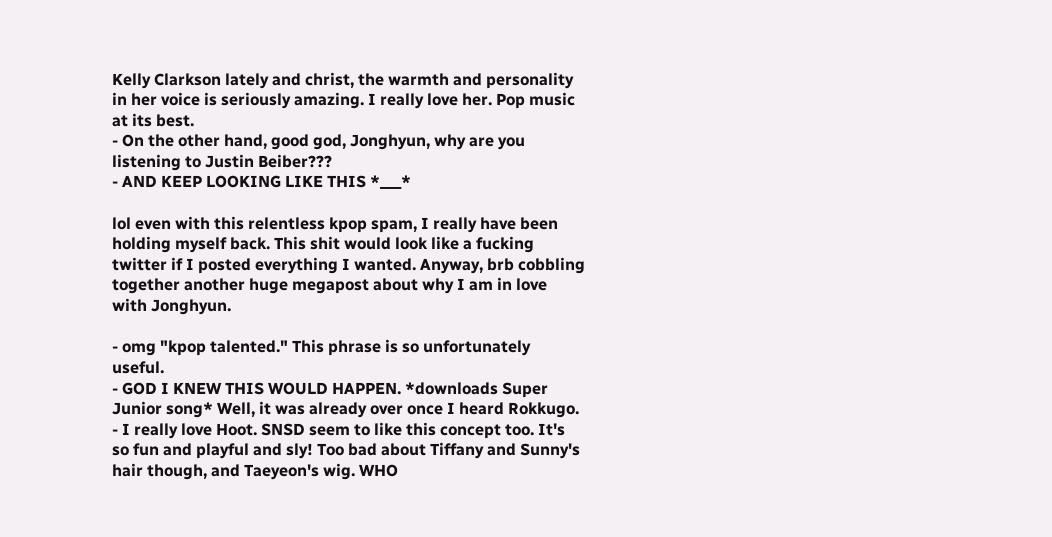Kelly Clarkson lately and christ, the warmth and personality in her voice is seriously amazing. I really love her. Pop music at its best.
- On the other hand, good god, Jonghyun, why are you listening to Justin Beiber???
- AND KEEP LOOKING LIKE THIS *___*

lol even with this relentless kpop spam, I really have been holding myself back. This shit would look like a fucking twitter if I posted everything I wanted. Anyway, brb cobbling together another huge megapost about why I am in love with Jonghyun.

- omg "kpop talented." This phrase is so unfortunately useful.
- GOD I KNEW THIS WOULD HAPPEN. *downloads Super Junior song* Well, it was already over once I heard Rokkugo.
- I really love Hoot. SNSD seem to like this concept too. It's so fun and playful and sly! Too bad about Tiffany and Sunny's hair though, and Taeyeon's wig. WHO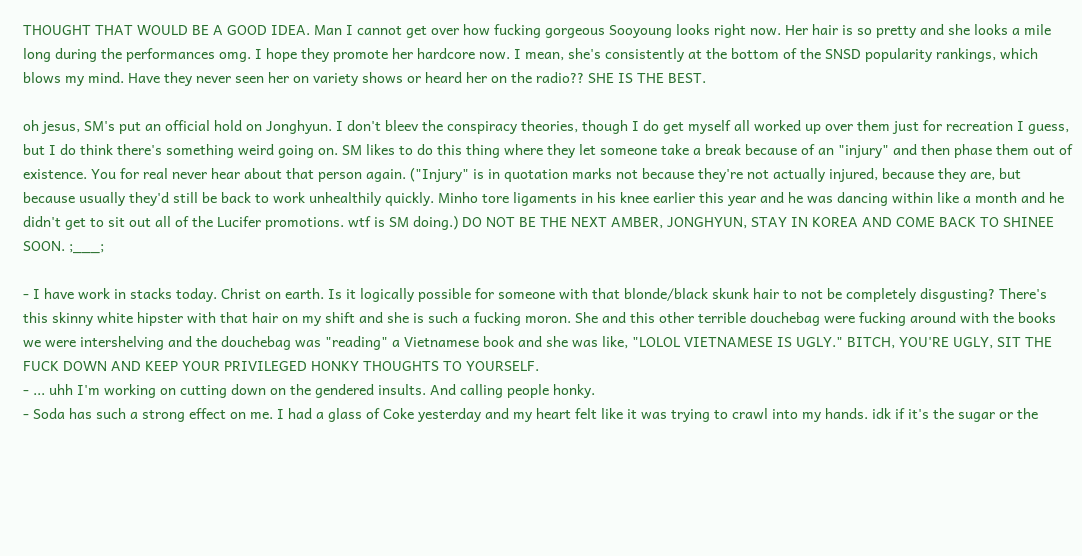THOUGHT THAT WOULD BE A GOOD IDEA. Man I cannot get over how fucking gorgeous Sooyoung looks right now. Her hair is so pretty and she looks a mile long during the performances omg. I hope they promote her hardcore now. I mean, she's consistently at the bottom of the SNSD popularity rankings, which blows my mind. Have they never seen her on variety shows or heard her on the radio?? SHE IS THE BEST.

oh jesus, SM's put an official hold on Jonghyun. I don't bleev the conspiracy theories, though I do get myself all worked up over them just for recreation I guess, but I do think there's something weird going on. SM likes to do this thing where they let someone take a break because of an "injury" and then phase them out of existence. You for real never hear about that person again. ("Injury" is in quotation marks not because they're not actually injured, because they are, but because usually they'd still be back to work unhealthily quickly. Minho tore ligaments in his knee earlier this year and he was dancing within like a month and he didn't get to sit out all of the Lucifer promotions. wtf is SM doing.) DO NOT BE THE NEXT AMBER, JONGHYUN, STAY IN KOREA AND COME BACK TO SHINEE SOON. ;___;

- I have work in stacks today. Christ on earth. Is it logically possible for someone with that blonde/black skunk hair to not be completely disgusting? There's this skinny white hipster with that hair on my shift and she is such a fucking moron. She and this other terrible douchebag were fucking around with the books we were intershelving and the douchebag was "reading" a Vietnamese book and she was like, "LOLOL VIETNAMESE IS UGLY." BITCH, YOU'RE UGLY, SIT THE FUCK DOWN AND KEEP YOUR PRIVILEGED HONKY THOUGHTS TO YOURSELF.
- ... uhh I'm working on cutting down on the gendered insults. And calling people honky.
- Soda has such a strong effect on me. I had a glass of Coke yesterday and my heart felt like it was trying to crawl into my hands. idk if it's the sugar or the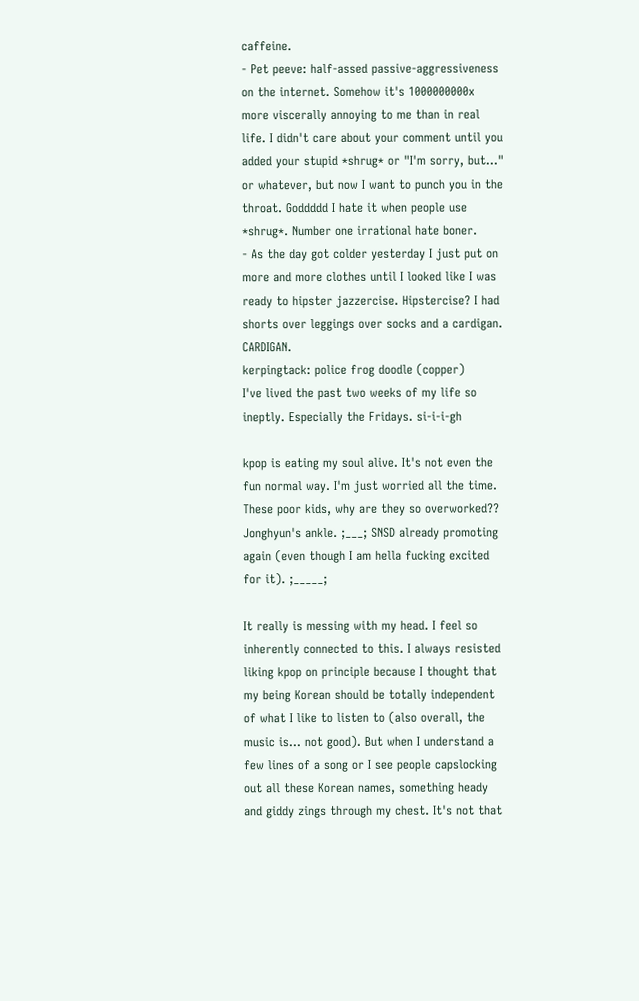caffeine.
- Pet peeve: half-assed passive-aggressiveness on the internet. Somehow it's 1000000000x more viscerally annoying to me than in real life. I didn't care about your comment until you added your stupid *shrug* or "I'm sorry, but..." or whatever, but now I want to punch you in the throat. Goddddd I hate it when people use *shrug*. Number one irrational hate boner.
- As the day got colder yesterday I just put on more and more clothes until I looked like I was ready to hipster jazzercise. Hipstercise? I had shorts over leggings over socks and a cardigan. CARDIGAN.
kerpingtack: police frog doodle (copper)
I've lived the past two weeks of my life so ineptly. Especially the Fridays. si-i-i-gh

kpop is eating my soul alive. It's not even the fun normal way. I'm just worried all the time. These poor kids, why are they so overworked?? Jonghyun's ankle. ;___; SNSD already promoting again (even though I am hella fucking excited for it). ;_____;

It really is messing with my head. I feel so inherently connected to this. I always resisted liking kpop on principle because I thought that my being Korean should be totally independent of what I like to listen to (also overall, the music is... not good). But when I understand a few lines of a song or I see people capslocking out all these Korean names, something heady and giddy zings through my chest. It's not that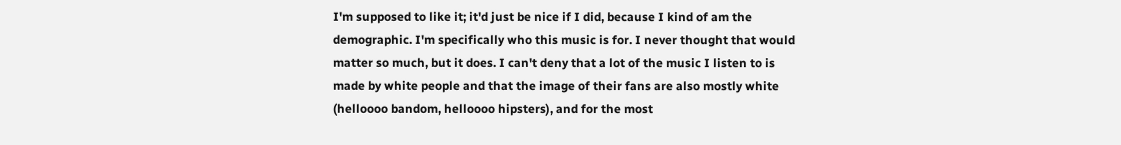I'm supposed to like it; it'd just be nice if I did, because I kind of am the demographic. I'm specifically who this music is for. I never thought that would matter so much, but it does. I can't deny that a lot of the music I listen to is made by white people and that the image of their fans are also mostly white (helloooo bandom, helloooo hipsters), and for the most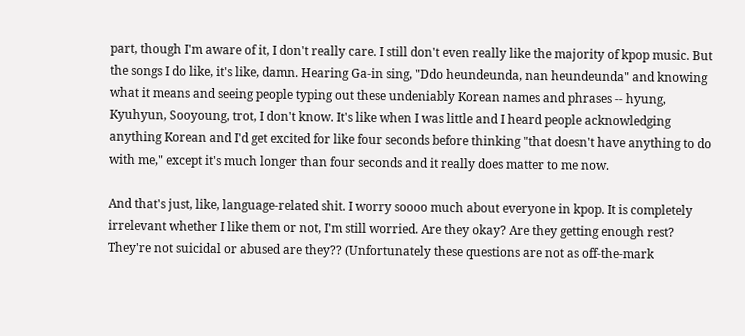part, though I'm aware of it, I don't really care. I still don't even really like the majority of kpop music. But the songs I do like, it's like, damn. Hearing Ga-in sing, "Ddo heundeunda, nan heundeunda" and knowing what it means and seeing people typing out these undeniably Korean names and phrases -- hyung, Kyuhyun, Sooyoung, trot, I don't know. It's like when I was little and I heard people acknowledging anything Korean and I'd get excited for like four seconds before thinking "that doesn't have anything to do with me," except it's much longer than four seconds and it really does matter to me now.

And that's just, like, language-related shit. I worry soooo much about everyone in kpop. It is completely irrelevant whether I like them or not, I'm still worried. Are they okay? Are they getting enough rest? They're not suicidal or abused are they?? (Unfortunately these questions are not as off-the-mark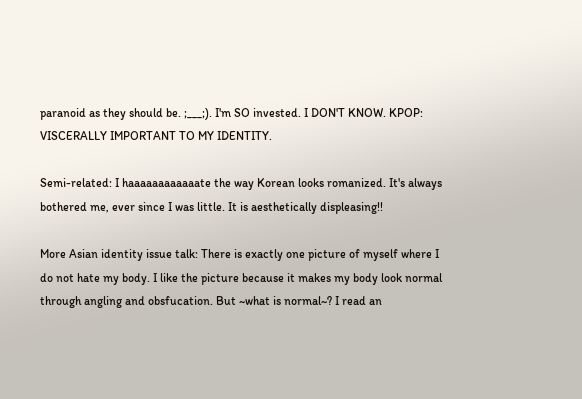paranoid as they should be. ;___;). I'm SO invested. I DON'T KNOW. KPOP: VISCERALLY IMPORTANT TO MY IDENTITY.

Semi-related: I haaaaaaaaaaaate the way Korean looks romanized. It's always bothered me, ever since I was little. It is aesthetically displeasing!!

More Asian identity issue talk: There is exactly one picture of myself where I do not hate my body. I like the picture because it makes my body look normal through angling and obsfucation. But ~what is normal~? I read an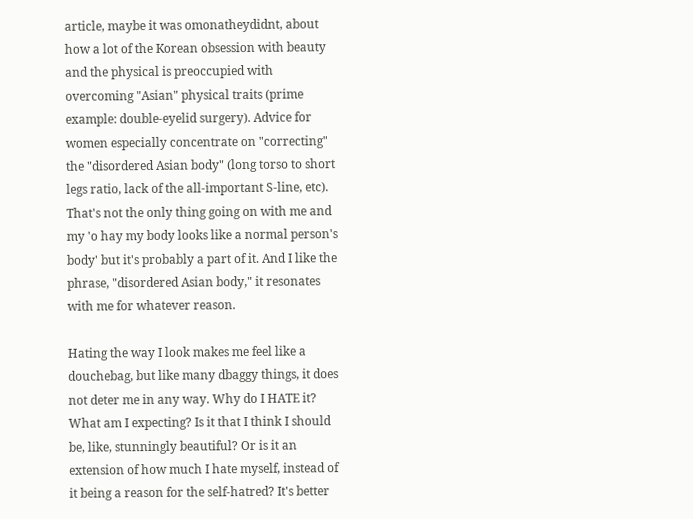article, maybe it was omonatheydidnt, about how a lot of the Korean obsession with beauty and the physical is preoccupied with overcoming "Asian" physical traits (prime example: double-eyelid surgery). Advice for women especially concentrate on "correcting" the "disordered Asian body" (long torso to short legs ratio, lack of the all-important S-line, etc). That's not the only thing going on with me and my 'o hay my body looks like a normal person's body' but it's probably a part of it. And I like the phrase, "disordered Asian body," it resonates with me for whatever reason.

Hating the way I look makes me feel like a douchebag, but like many dbaggy things, it does not deter me in any way. Why do I HATE it? What am I expecting? Is it that I think I should be, like, stunningly beautiful? Or is it an extension of how much I hate myself, instead of it being a reason for the self-hatred? It's better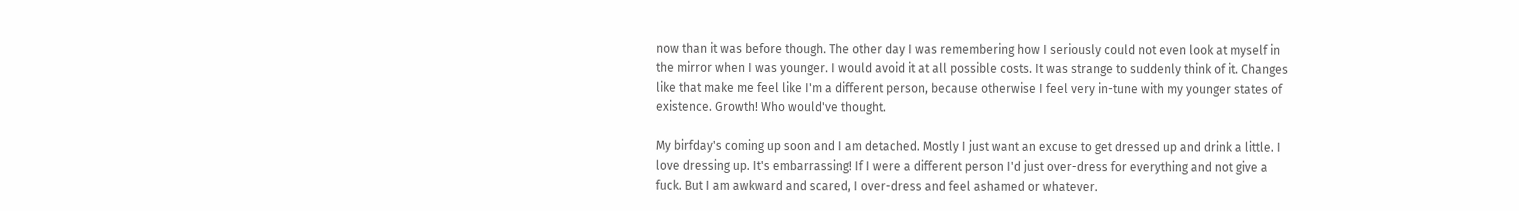now than it was before though. The other day I was remembering how I seriously could not even look at myself in the mirror when I was younger. I would avoid it at all possible costs. It was strange to suddenly think of it. Changes like that make me feel like I'm a different person, because otherwise I feel very in-tune with my younger states of existence. Growth! Who would've thought.

My birfday's coming up soon and I am detached. Mostly I just want an excuse to get dressed up and drink a little. I love dressing up. It's embarrassing! If I were a different person I'd just over-dress for everything and not give a fuck. But I am awkward and scared, I over-dress and feel ashamed or whatever.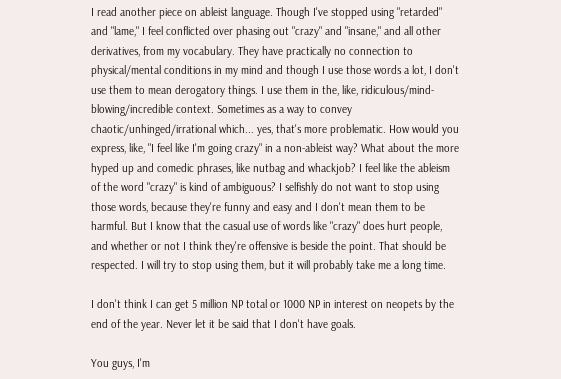I read another piece on ableist language. Though I've stopped using "retarded" and "lame," I feel conflicted over phasing out "crazy" and "insane," and all other derivatives, from my vocabulary. They have practically no connection to physical/mental conditions in my mind and though I use those words a lot, I don't use them to mean derogatory things. I use them in the, like, ridiculous/mind-blowing/incredible context. Sometimes as a way to convey chaotic/unhinged/irrational which... yes, that's more problematic. How would you express, like, "I feel like I'm going crazy" in a non-ableist way? What about the more hyped up and comedic phrases, like nutbag and whackjob? I feel like the ableism of the word "crazy" is kind of ambiguous? I selfishly do not want to stop using those words, because they're funny and easy and I don't mean them to be harmful. But I know that the casual use of words like "crazy" does hurt people, and whether or not I think they're offensive is beside the point. That should be respected. I will try to stop using them, but it will probably take me a long time.

I don't think I can get 5 million NP total or 1000 NP in interest on neopets by the end of the year. Never let it be said that I don't have goals.

You guys, I'm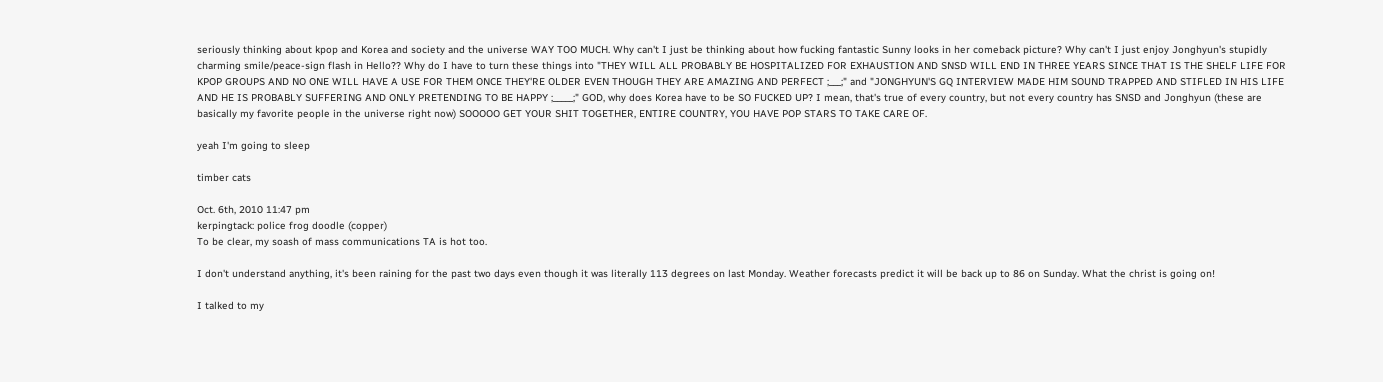seriously thinking about kpop and Korea and society and the universe WAY TOO MUCH. Why can't I just be thinking about how fucking fantastic Sunny looks in her comeback picture? Why can't I just enjoy Jonghyun's stupidly charming smile/peace-sign flash in Hello?? Why do I have to turn these things into "THEY WILL ALL PROBABLY BE HOSPITALIZED FOR EXHAUSTION AND SNSD WILL END IN THREE YEARS SINCE THAT IS THE SHELF LIFE FOR KPOP GROUPS AND NO ONE WILL HAVE A USE FOR THEM ONCE THEY'RE OLDER EVEN THOUGH THEY ARE AMAZING AND PERFECT ;___;" and "JONGHYUN'S GQ INTERVIEW MADE HIM SOUND TRAPPED AND STIFLED IN HIS LIFE AND HE IS PROBABLY SUFFERING AND ONLY PRETENDING TO BE HAPPY ;_____;" GOD, why does Korea have to be SO FUCKED UP? I mean, that's true of every country, but not every country has SNSD and Jonghyun (these are basically my favorite people in the universe right now) SOOOOO GET YOUR SHIT TOGETHER, ENTIRE COUNTRY, YOU HAVE POP STARS TO TAKE CARE OF.

yeah I'm going to sleep

timber cats

Oct. 6th, 2010 11:47 pm
kerpingtack: police frog doodle (copper)
To be clear, my soash of mass communications TA is hot too.

I don't understand anything, it's been raining for the past two days even though it was literally 113 degrees on last Monday. Weather forecasts predict it will be back up to 86 on Sunday. What the christ is going on!

I talked to my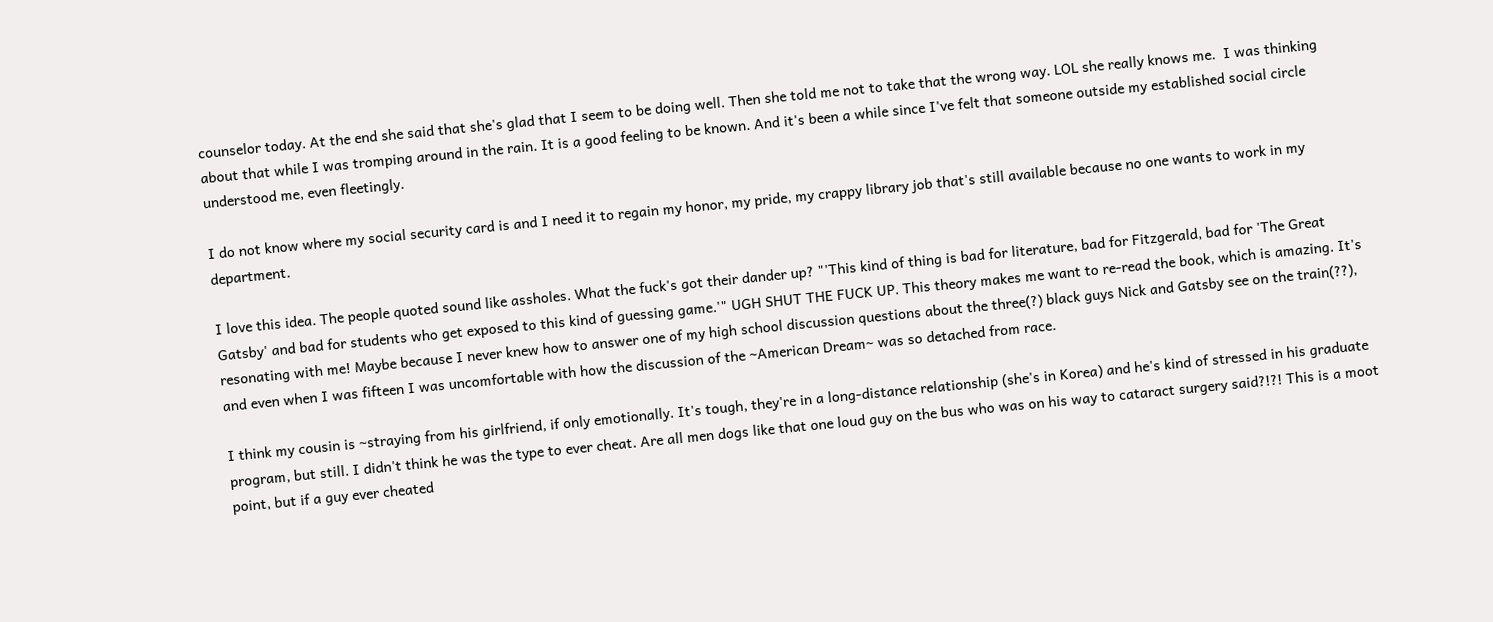counselor today. At the end she said that she's glad that I seem to be doing well. Then she told me not to take that the wrong way. LOL she really knows me.  I was thinking about that while I was tromping around in the rain. It is a good feeling to be known. And it's been a while since I've felt that someone outside my established social circle understood me, even fleetingly.

I do not know where my social security card is and I need it to regain my honor, my pride, my crappy library job that's still available because no one wants to work in my department.

I love this idea. The people quoted sound like assholes. What the fuck's got their dander up? "'This kind of thing is bad for literature, bad for Fitzgerald, bad for 'The Great Gatsby' and bad for students who get exposed to this kind of guessing game.'" UGH SHUT THE FUCK UP. This theory makes me want to re-read the book, which is amazing. It's resonating with me! Maybe because I never knew how to answer one of my high school discussion questions about the three(?) black guys Nick and Gatsby see on the train(??), and even when I was fifteen I was uncomfortable with how the discussion of the ~American Dream~ was so detached from race.

I think my cousin is ~straying from his girlfriend, if only emotionally. It's tough, they're in a long-distance relationship (she's in Korea) and he's kind of stressed in his graduate program, but still. I didn't think he was the type to ever cheat. Are all men dogs like that one loud guy on the bus who was on his way to cataract surgery said?!?! This is a moot point, but if a guy ever cheated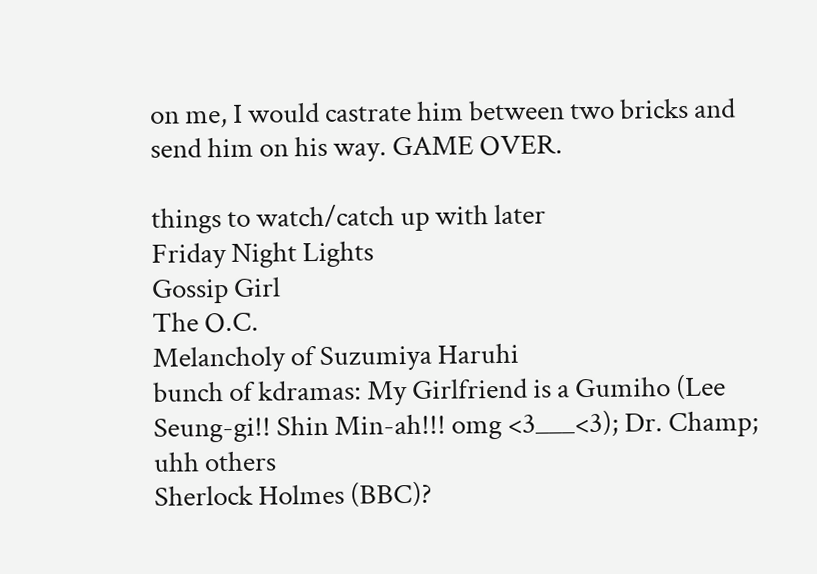on me, I would castrate him between two bricks and send him on his way. GAME OVER.

things to watch/catch up with later
Friday Night Lights
Gossip Girl
The O.C.
Melancholy of Suzumiya Haruhi
bunch of kdramas: My Girlfriend is a Gumiho (Lee Seung-gi!! Shin Min-ah!!! omg <3___<3); Dr. Champ; uhh others
Sherlock Holmes (BBC)?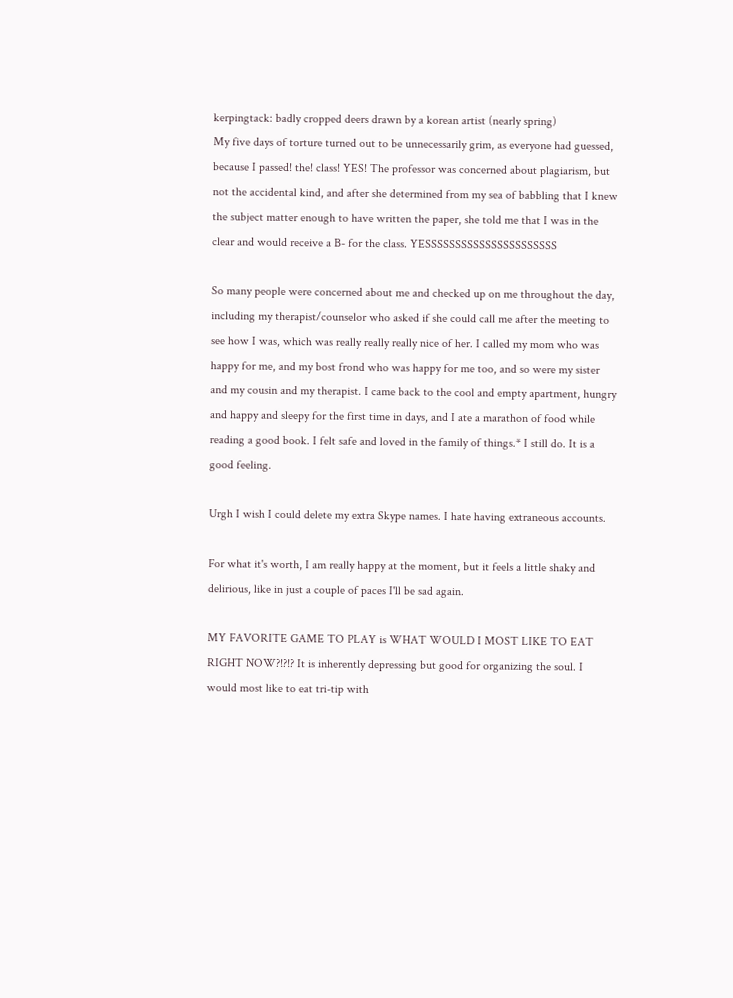kerpingtack: badly cropped deers drawn by a korean artist (nearly spring)
My five days of torture turned out to be unnecessarily grim, as everyone had guessed, because I passed! the! class! YES! The professor was concerned about plagiarism, but not the accidental kind, and after she determined from my sea of babbling that I knew the subject matter enough to have written the paper, she told me that I was in the clear and would receive a B- for the class. YESSSSSSSSSSSSSSSSSSSSSS

So many people were concerned about me and checked up on me throughout the day, including my therapist/counselor who asked if she could call me after the meeting to see how I was, which was really really really nice of her. I called my mom who was happy for me, and my bost frond who was happy for me too, and so were my sister and my cousin and my therapist. I came back to the cool and empty apartment, hungry and happy and sleepy for the first time in days, and I ate a marathon of food while reading a good book. I felt safe and loved in the family of things.* I still do. It is a good feeling.

Urgh I wish I could delete my extra Skype names. I hate having extraneous accounts.

For what it's worth, I am really happy at the moment, but it feels a little shaky and delirious, like in just a couple of paces I'll be sad again.

MY FAVORITE GAME TO PLAY is WHAT WOULD I MOST LIKE TO EAT RIGHT NOW?!?!? It is inherently depressing but good for organizing the soul. I would most like to eat tri-tip with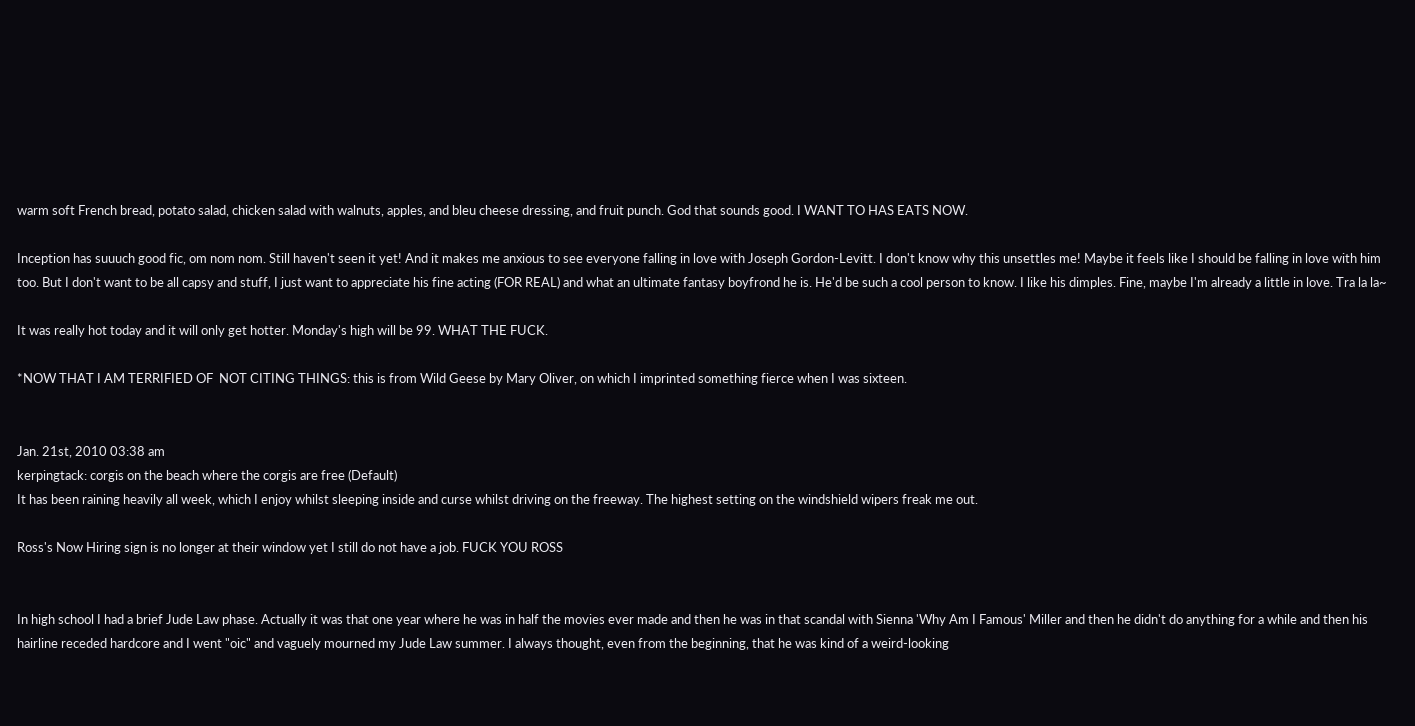warm soft French bread, potato salad, chicken salad with walnuts, apples, and bleu cheese dressing, and fruit punch. God that sounds good. I WANT TO HAS EATS NOW.

Inception has suuuch good fic, om nom nom. Still haven't seen it yet! And it makes me anxious to see everyone falling in love with Joseph Gordon-Levitt. I don't know why this unsettles me! Maybe it feels like I should be falling in love with him too. But I don't want to be all capsy and stuff, I just want to appreciate his fine acting (FOR REAL) and what an ultimate fantasy boyfrond he is. He'd be such a cool person to know. I like his dimples. Fine, maybe I'm already a little in love. Tra la la~

It was really hot today and it will only get hotter. Monday's high will be 99. WHAT THE FUCK.

*NOW THAT I AM TERRIFIED OF  NOT CITING THINGS: this is from Wild Geese by Mary Oliver, on which I imprinted something fierce when I was sixteen.


Jan. 21st, 2010 03:38 am
kerpingtack: corgis on the beach where the corgis are free (Default)
It has been raining heavily all week, which I enjoy whilst sleeping inside and curse whilst driving on the freeway. The highest setting on the windshield wipers freak me out.

Ross's Now Hiring sign is no longer at their window yet I still do not have a job. FUCK YOU ROSS


In high school I had a brief Jude Law phase. Actually it was that one year where he was in half the movies ever made and then he was in that scandal with Sienna 'Why Am I Famous' Miller and then he didn't do anything for a while and then his hairline receded hardcore and I went "oic" and vaguely mourned my Jude Law summer. I always thought, even from the beginning, that he was kind of a weird-looking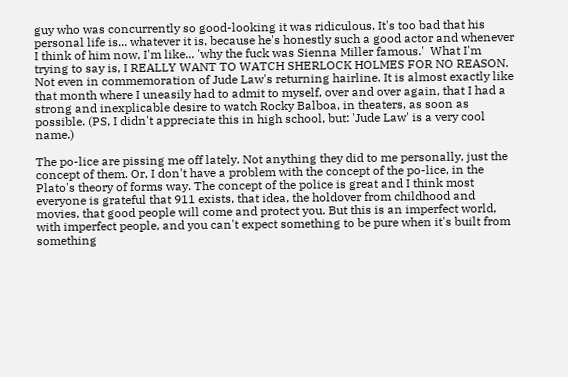guy who was concurrently so good-looking it was ridiculous. It's too bad that his personal life is... whatever it is, because he's honestly such a good actor and whenever I think of him now, I'm like... 'why the fuck was Sienna Miller famous.'  What I'm trying to say is, I REALLY WANT TO WATCH SHERLOCK HOLMES FOR NO REASON. Not even in commemoration of Jude Law's returning hairline. It is almost exactly like that month where I uneasily had to admit to myself, over and over again, that I had a strong and inexplicable desire to watch Rocky Balboa, in theaters, as soon as possible. (PS, I didn't appreciate this in high school, but: 'Jude Law' is a very cool name.)

The po-lice are pissing me off lately. Not anything they did to me personally, just the concept of them. Or, I don't have a problem with the concept of the po-lice, in the Plato's theory of forms way. The concept of the police is great and I think most everyone is grateful that 911 exists, that idea, the holdover from childhood and movies, that good people will come and protect you. But this is an imperfect world, with imperfect people, and you can't expect something to be pure when it's built from something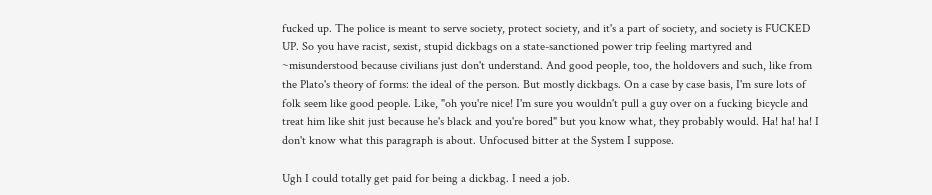fucked up. The police is meant to serve society, protect society, and it's a part of society, and society is FUCKED UP. So you have racist, sexist, stupid dickbags on a state-sanctioned power trip feeling martyred and ~misunderstood because civilians just don't understand. And good people, too, the holdovers and such, like from the Plato's theory of forms: the ideal of the person. But mostly dickbags. On a case by case basis, I'm sure lots of folk seem like good people. Like, "oh you're nice! I'm sure you wouldn't pull a guy over on a fucking bicycle and treat him like shit just because he's black and you're bored" but you know what, they probably would. Ha! ha! ha! I don't know what this paragraph is about. Unfocused bitter at the System I suppose.

Ugh I could totally get paid for being a dickbag. I need a job.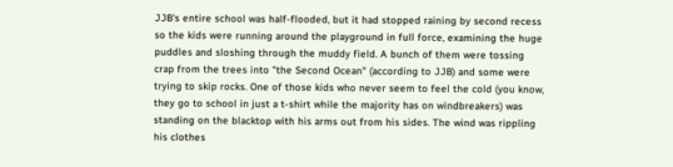JJB's entire school was half-flooded, but it had stopped raining by second recess so the kids were running around the playground in full force, examining the huge puddles and sloshing through the muddy field. A bunch of them were tossing crap from the trees into "the Second Ocean" (according to JJB) and some were trying to skip rocks. One of those kids who never seem to feel the cold (you know, they go to school in just a t-shirt while the majority has on windbreakers) was standing on the blacktop with his arms out from his sides. The wind was rippling his clothes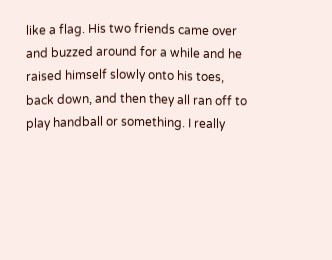like a flag. His two friends came over and buzzed around for a while and he raised himself slowly onto his toes, back down, and then they all ran off to play handball or something. I really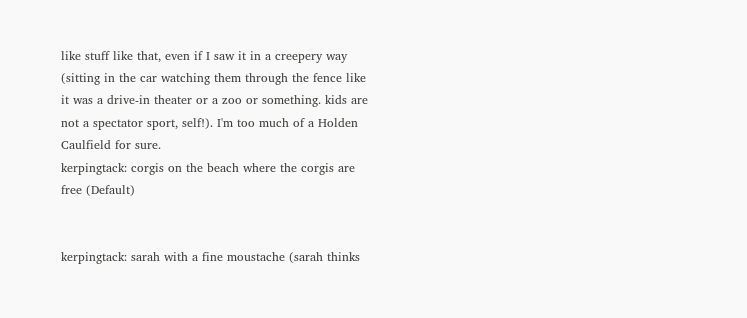like stuff like that, even if I saw it in a creepery way (sitting in the car watching them through the fence like it was a drive-in theater or a zoo or something. kids are not a spectator sport, self!). I'm too much of a Holden Caulfield for sure.
kerpingtack: corgis on the beach where the corgis are free (Default)


kerpingtack: sarah with a fine moustache (sarah thinks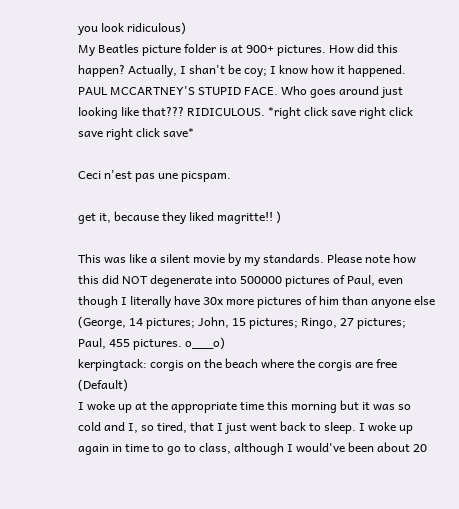you look ridiculous)
My Beatles picture folder is at 900+ pictures. How did this happen? Actually, I shan't be coy; I know how it happened. PAUL MCCARTNEY'S STUPID FACE. Who goes around just looking like that??? RIDICULOUS. *right click save right click save right click save*

Ceci n'est pas une picspam.

get it, because they liked magritte!! )

This was like a silent movie by my standards. Please note how this did NOT degenerate into 500000 pictures of Paul, even though I literally have 30x more pictures of him than anyone else (George, 14 pictures; John, 15 pictures; Ringo, 27 pictures; Paul, 455 pictures. o___o)
kerpingtack: corgis on the beach where the corgis are free (Default)
I woke up at the appropriate time this morning but it was so cold and I, so tired, that I just went back to sleep. I woke up again in time to go to class, although I would've been about 20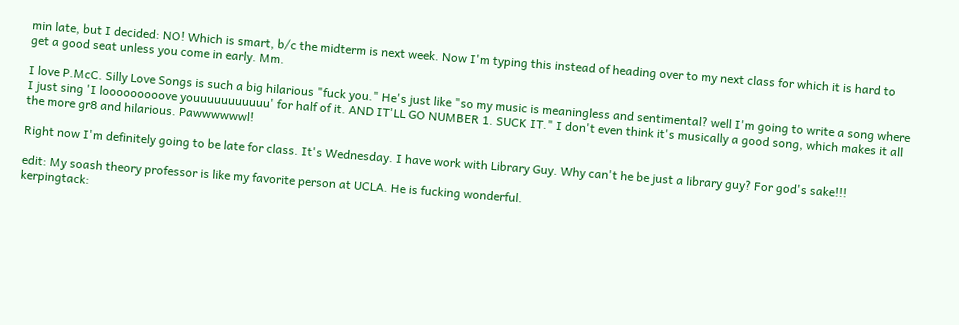min late, but I decided: NO! Which is smart, b/c the midterm is next week. Now I'm typing this instead of heading over to my next class for which it is hard to get a good seat unless you come in early. Mm.

I love P.McC. Silly Love Songs is such a big hilarious "fuck you." He's just like "so my music is meaningless and sentimental? well I'm going to write a song where I just sing 'I looooooooove youuuuuuuuuuu' for half of it. AND IT'LL GO NUMBER 1. SUCK IT." I don't even think it's musically a good song, which makes it all the more gr8 and hilarious. Pawwwwwwl!

Right now I'm definitely going to be late for class. It's Wednesday. I have work with Library Guy. Why can't he be just a library guy? For god's sake!!!

edit: My soash theory professor is like my favorite person at UCLA. He is fucking wonderful.
kerpingtack: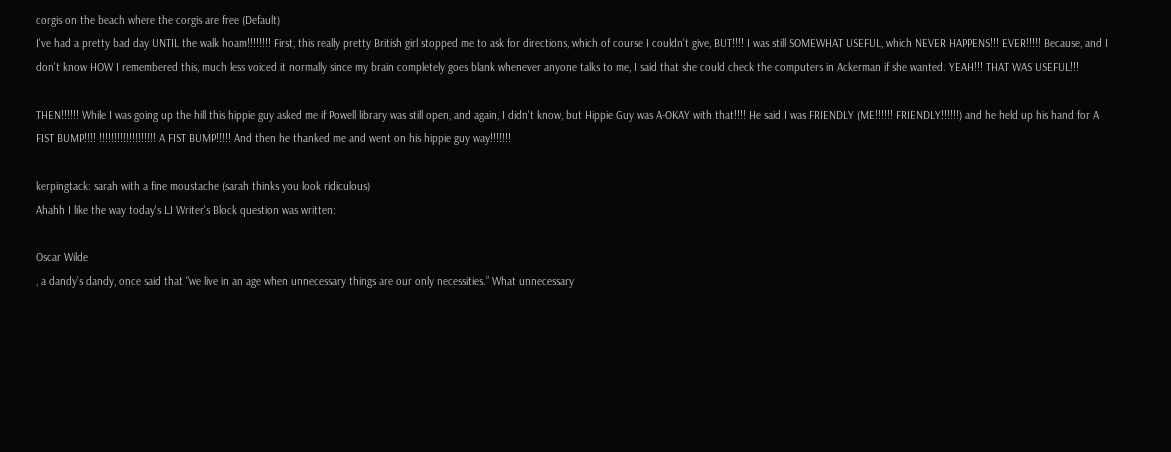corgis on the beach where the corgis are free (Default)
I've had a pretty bad day UNTIL the walk hoam!!!!!!!! First, this really pretty British girl stopped me to ask for directions, which of course I couldn't give, BUT!!!! I was still SOMEWHAT USEFUL, which NEVER HAPPENS!!! EVER!!!!! Because, and I don't know HOW I remembered this, much less voiced it normally since my brain completely goes blank whenever anyone talks to me, I said that she could check the computers in Ackerman if she wanted. YEAH!!! THAT WAS USEFUL!!!

THEN!!!!!! While I was going up the hill this hippie guy asked me if Powell library was still open, and again, I didn't know, but Hippie Guy was A-OKAY with that!!!! He said I was FRIENDLY (ME!!!!!! FRIENDLY!!!!!!) and he held up his hand for A FIST BUMP!!!! !!!!!!!!!!!!!!!!!!! A FIST BUMP!!!!! And then he thanked me and went on his hippie guy way!!!!!!!

kerpingtack: sarah with a fine moustache (sarah thinks you look ridiculous)
Ahahh I like the way today's LJ Writer's Block question was written:

Oscar Wilde
, a dandy’s dandy, once said that “we live in an age when unnecessary things are our only necessities.” What unnecessary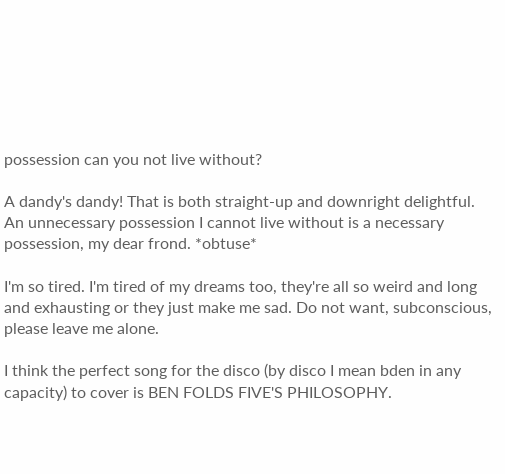possession can you not live without?

A dandy's dandy! That is both straight-up and downright delightful. An unnecessary possession I cannot live without is a necessary possession, my dear frond. *obtuse*

I'm so tired. I'm tired of my dreams too, they're all so weird and long and exhausting or they just make me sad. Do not want, subconscious, please leave me alone.

I think the perfect song for the disco (by disco I mean bden in any capacity) to cover is BEN FOLDS FIVE'S PHILOSOPHY.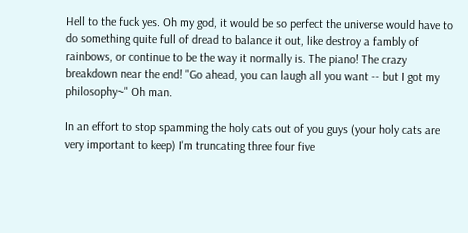Hell to the fuck yes. Oh my god, it would be so perfect the universe would have to do something quite full of dread to balance it out, like destroy a fambly of rainbows, or continue to be the way it normally is. The piano! The crazy breakdown near the end! "Go ahead, you can laugh all you want -- but I got my philosophy~" Oh man.

In an effort to stop spamming the holy cats out of you guys (your holy cats are very important to keep) I'm truncating three four five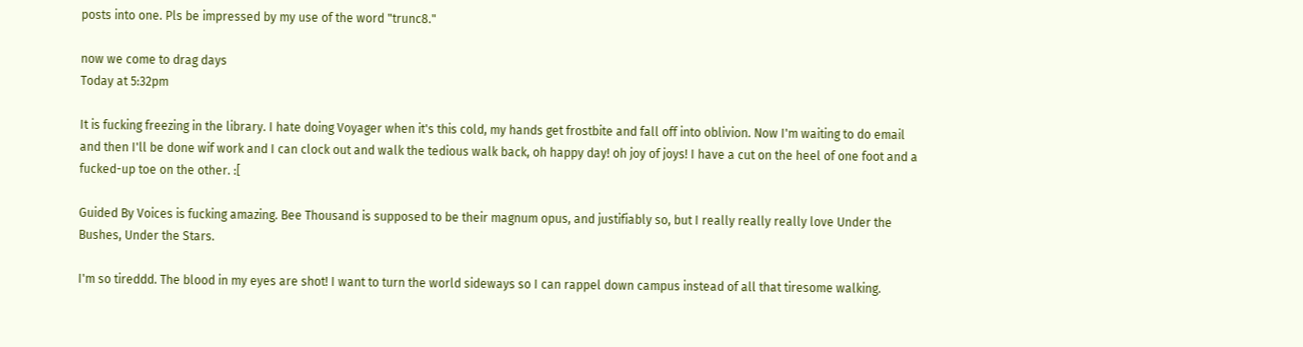posts into one. Pls be impressed by my use of the word "trunc8."

now we come to drag days
Today at 5:32pm

It is fucking freezing in the library. I hate doing Voyager when it's this cold, my hands get frostbite and fall off into oblivion. Now I'm waiting to do email and then I'll be done wif work and I can clock out and walk the tedious walk back, oh happy day! oh joy of joys! I have a cut on the heel of one foot and a fucked-up toe on the other. :[

Guided By Voices is fucking amazing. Bee Thousand is supposed to be their magnum opus, and justifiably so, but I really really really love Under the Bushes, Under the Stars.

I'm so tireddd. The blood in my eyes are shot! I want to turn the world sideways so I can rappel down campus instead of all that tiresome walking.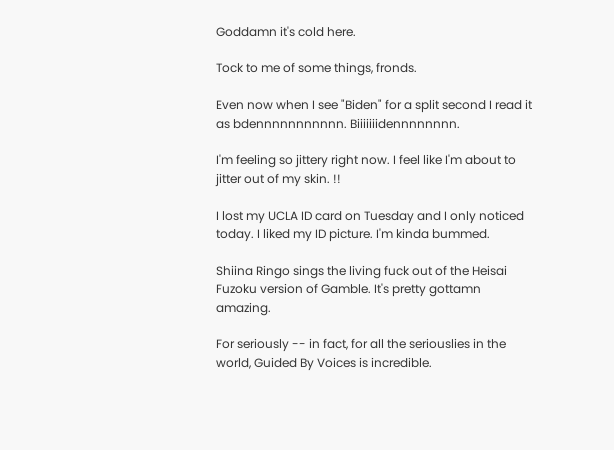Goddamn it's cold here.

Tock to me of some things, fronds.

Even now when I see "Biden" for a split second I read it as bdennnnnnnnnnn. Biiiiiiidennnnnnnn.

I'm feeling so jittery right now. I feel like I'm about to jitter out of my skin. !!

I lost my UCLA ID card on Tuesday and I only noticed today. I liked my ID picture. I'm kinda bummed.

Shiina Ringo sings the living fuck out of the Heisai Fuzoku version of Gamble. It's pretty gottamn amazing.

For seriously -- in fact, for all the seriouslies in the world, Guided By Voices is incredible.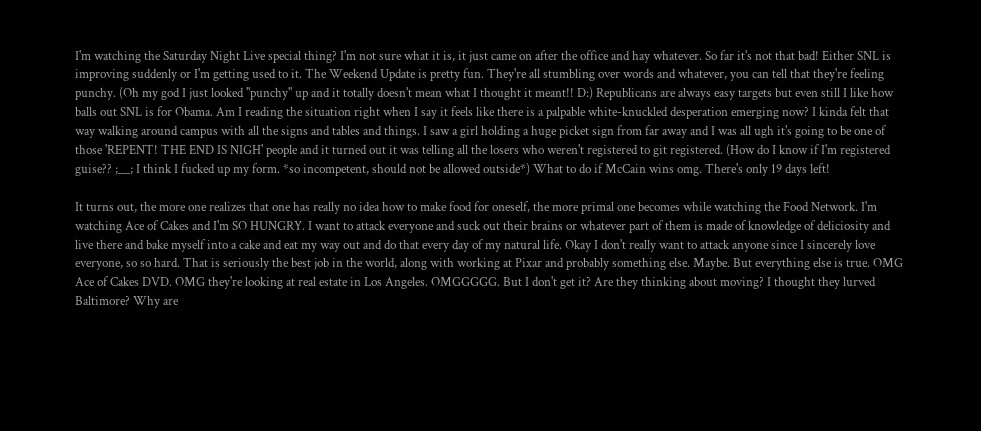I'm watching the Saturday Night Live special thing? I'm not sure what it is, it just came on after the office and hay whatever. So far it's not that bad! Either SNL is improving suddenly or I'm getting used to it. The Weekend Update is pretty fun. They're all stumbling over words and whatever, you can tell that they're feeling punchy. (Oh my god I just looked "punchy" up and it totally doesn't mean what I thought it meant!! D:) Republicans are always easy targets but even still I like how balls out SNL is for Obama. Am I reading the situation right when I say it feels like there is a palpable white-knuckled desperation emerging now? I kinda felt that way walking around campus with all the signs and tables and things. I saw a girl holding a huge picket sign from far away and I was all ugh it's going to be one of those 'REPENT! THE END IS NIGH' people and it turned out it was telling all the losers who weren't registered to git registered. (How do I know if I'm registered guise?? ;__; I think I fucked up my form. *so incompetent, should not be allowed outside*) What to do if McCain wins omg. There's only 19 days left!

It turns out, the more one realizes that one has really no idea how to make food for oneself, the more primal one becomes while watching the Food Network. I'm watching Ace of Cakes and I'm SO HUNGRY. I want to attack everyone and suck out their brains or whatever part of them is made of knowledge of deliciosity and live there and bake myself into a cake and eat my way out and do that every day of my natural life. Okay I don't really want to attack anyone since I sincerely love everyone, so so hard. That is seriously the best job in the world, along with working at Pixar and probably something else. Maybe. But everything else is true. OMG Ace of Cakes DVD. OMG they're looking at real estate in Los Angeles. OMGGGGG. But I don't get it? Are they thinking about moving? I thought they lurved Baltimore? Why are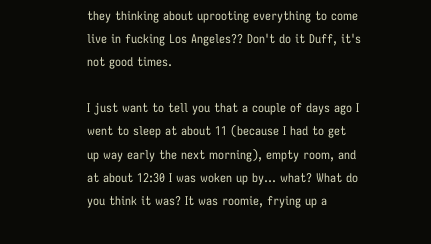they thinking about uprooting everything to come live in fucking Los Angeles?? Don't do it Duff, it's not good times.

I just want to tell you that a couple of days ago I went to sleep at about 11 (because I had to get up way early the next morning), empty room, and at about 12:30 I was woken up by... what? What do you think it was? It was roomie, frying up a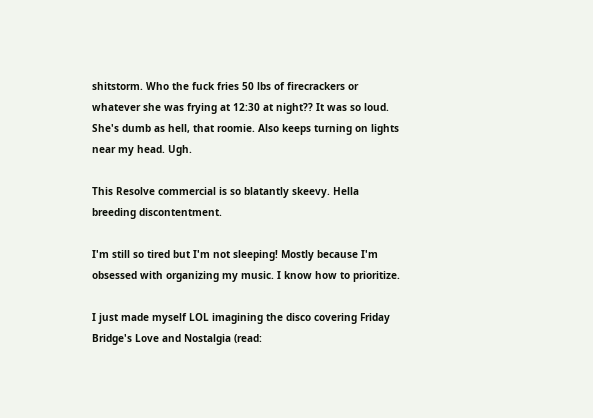shitstorm. Who the fuck fries 50 lbs of firecrackers or whatever she was frying at 12:30 at night?? It was so loud. She's dumb as hell, that roomie. Also keeps turning on lights near my head. Ugh.

This Resolve commercial is so blatantly skeevy. Hella breeding discontentment.

I'm still so tired but I'm not sleeping! Mostly because I'm obsessed with organizing my music. I know how to prioritize.

I just made myself LOL imagining the disco covering Friday Bridge's Love and Nostalgia (read: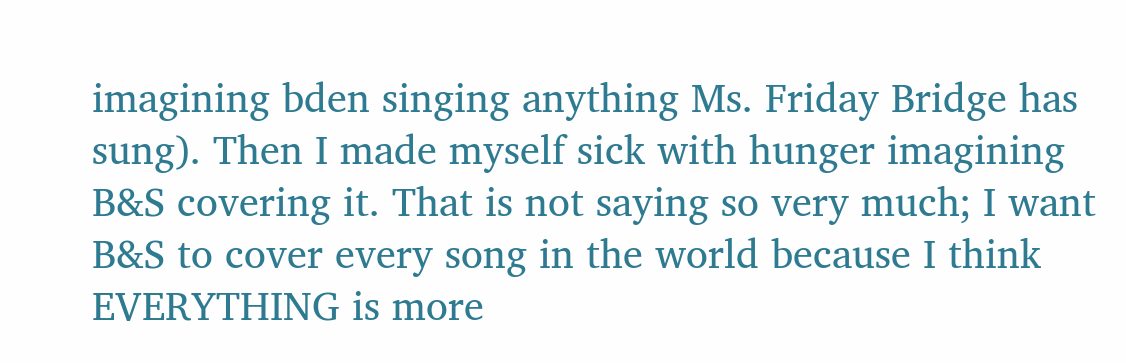imagining bden singing anything Ms. Friday Bridge has sung). Then I made myself sick with hunger imagining B&S covering it. That is not saying so very much; I want B&S to cover every song in the world because I think EVERYTHING is more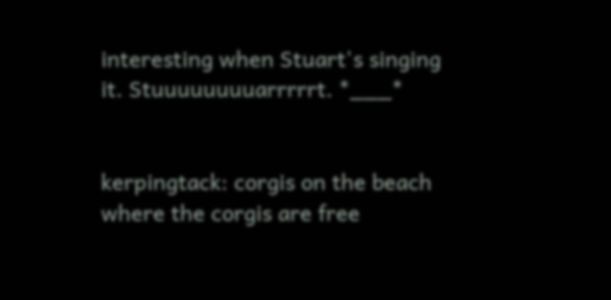interesting when Stuart's singing it. Stuuuuuuuuarrrrrt. *___*


kerpingtack: corgis on the beach where the corgis are free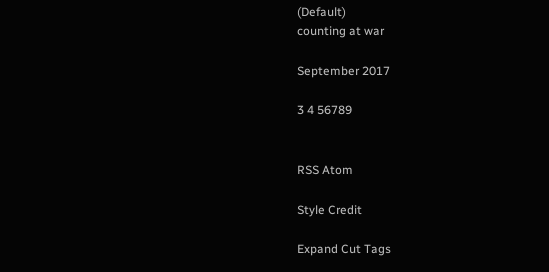(Default)
counting at war

September 2017

3 4 56789


RSS Atom

Style Credit

Expand Cut Tags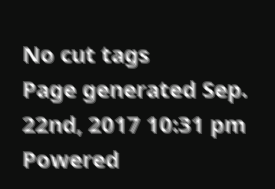No cut tags
Page generated Sep. 22nd, 2017 10:31 pm
Powered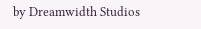by Dreamwidth Studios